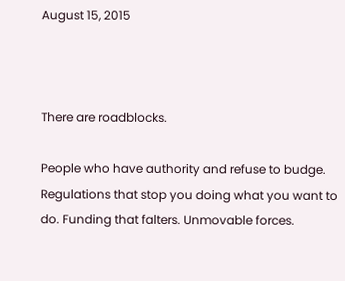August 15, 2015



There are roadblocks.

People who have authority and refuse to budge. Regulations that stop you doing what you want to do. Funding that falters. Unmovable forces.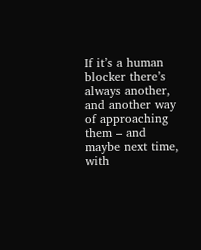If it’s a human blocker there’s always another, and another way of approaching them – and maybe next time, with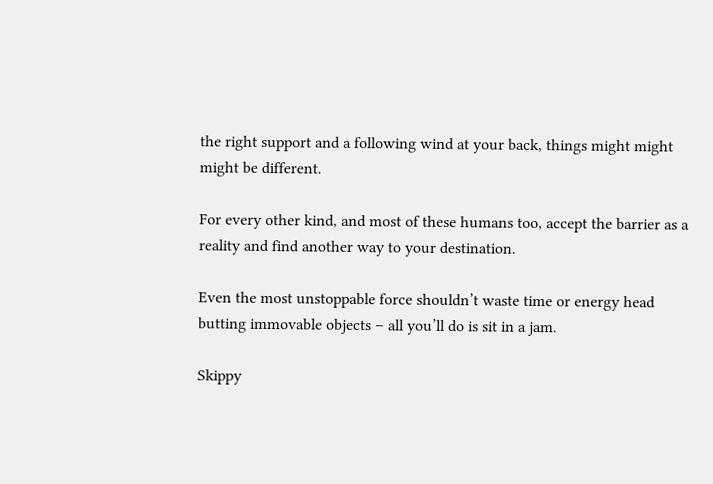the right support and a following wind at your back, things might might might be different.

For every other kind, and most of these humans too, accept the barrier as a reality and find another way to your destination.

Even the most unstoppable force shouldn’t waste time or energy head butting immovable objects – all you’ll do is sit in a jam.

Skippy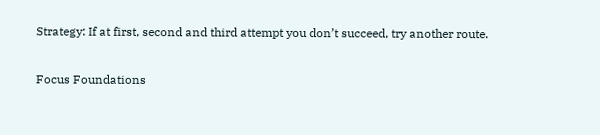Strategy: If at first, second and third attempt you don’t succeed, try another route.

Focus Foundations